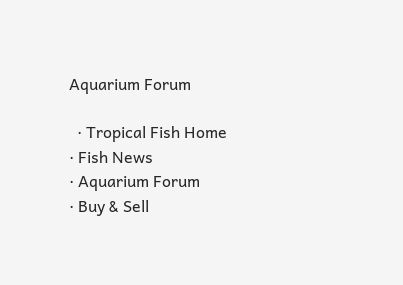Aquarium Forum

  · Tropical Fish Home
· Fish News
· Aquarium Forum
· Buy & Sell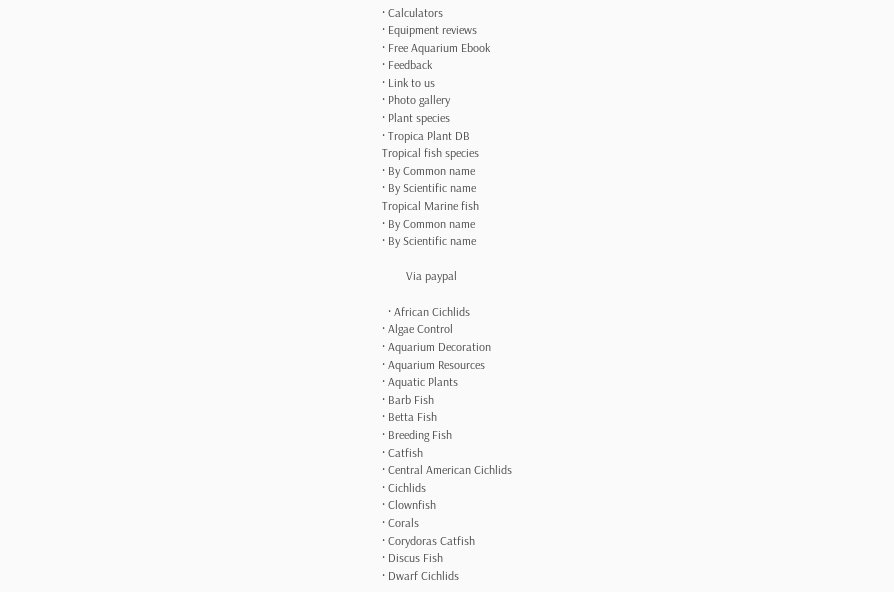· Calculators
· Equipment reviews
· Free Aquarium Ebook
· Feedback
· Link to us
· Photo gallery
· Plant species
· Tropica Plant DB
Tropical fish species
· By Common name
· By Scientific name
Tropical Marine fish
· By Common name
· By Scientific name

        Via paypal

  · African Cichlids
· Algae Control
· Aquarium Decoration
· Aquarium Resources
· Aquatic Plants
· Barb Fish
· Betta Fish
· Breeding Fish
· Catfish
· Central American Cichlids
· Cichlids
· Clownfish
· Corals
· Corydoras Catfish
· Discus Fish
· Dwarf Cichlids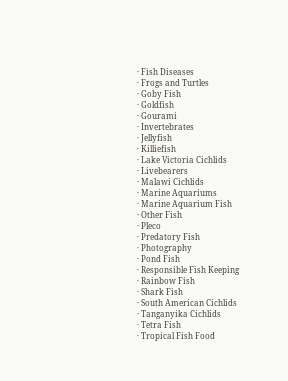· Fish Diseases
· Frogs and Turtles
· Goby Fish
· Goldfish
· Gourami
· Invertebrates
· Jellyfish
· Killiefish
· Lake Victoria Cichlids
· Livebearers
· Malawi Cichlids
· Marine Aquariums
· Marine Aquarium Fish
· Other Fish
· Pleco
· Predatory Fish
· Photography
· Pond Fish
· Responsible Fish Keeping
· Rainbow Fish
· Shark Fish
· South American Cichlids
· Tanganyika Cichlids
· Tetra Fish
· Tropical Fish Food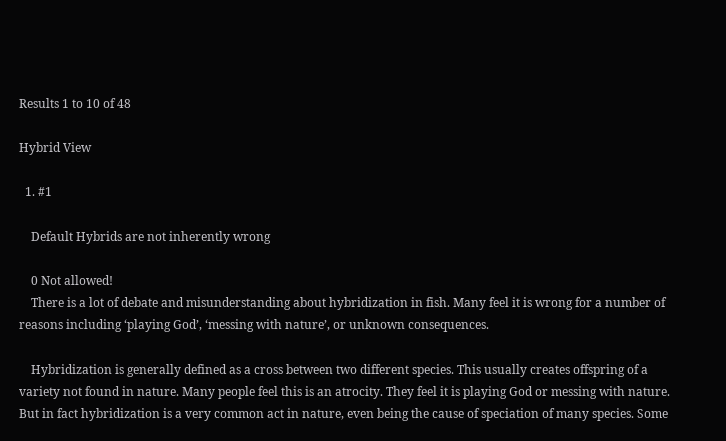Results 1 to 10 of 48

Hybrid View

  1. #1

    Default Hybrids are not inherently wrong

    0 Not allowed!
    There is a lot of debate and misunderstanding about hybridization in fish. Many feel it is wrong for a number of reasons including ‘playing God’, ‘messing with nature’, or unknown consequences.

    Hybridization is generally defined as a cross between two different species. This usually creates offspring of a variety not found in nature. Many people feel this is an atrocity. They feel it is playing God or messing with nature. But in fact hybridization is a very common act in nature, even being the cause of speciation of many species. Some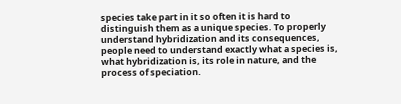species take part in it so often it is hard to distinguish them as a unique species. To properly understand hybridization and its consequences, people need to understand exactly what a species is, what hybridization is, its role in nature, and the process of speciation.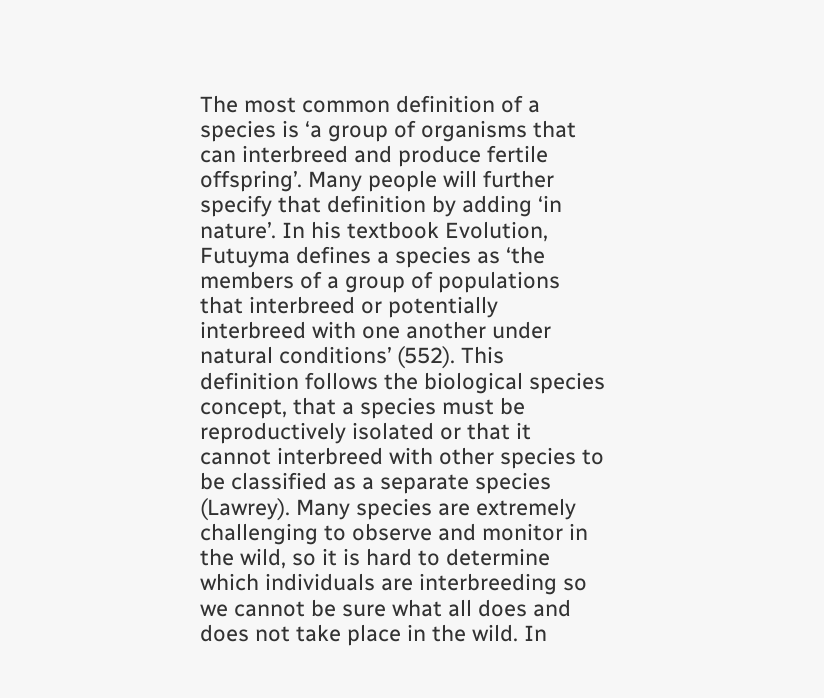The most common definition of a species is ‘a group of organisms that can interbreed and produce fertile offspring’. Many people will further specify that definition by adding ‘in nature’. In his textbook Evolution, Futuyma defines a species as ‘the members of a group of populations that interbreed or potentially interbreed with one another under natural conditions’ (552). This definition follows the biological species concept, that a species must be reproductively isolated or that it cannot interbreed with other species to be classified as a separate species (Lawrey). Many species are extremely challenging to observe and monitor in the wild, so it is hard to determine which individuals are interbreeding so we cannot be sure what all does and does not take place in the wild. In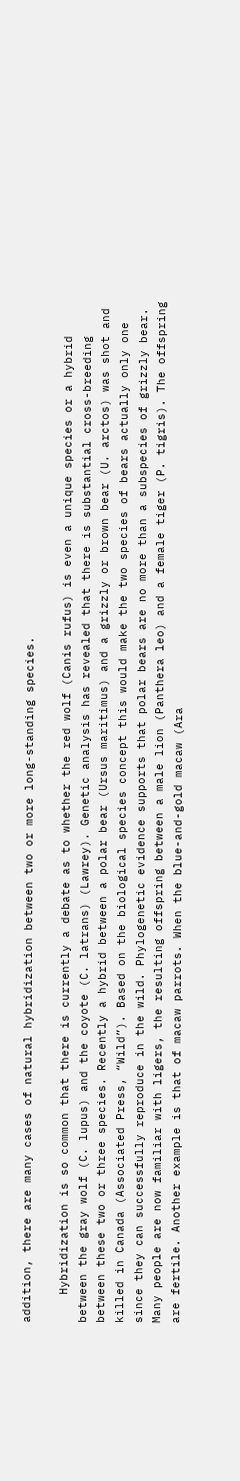addition, there are many cases of natural hybridization between two or more long-standing species.

    Hybridization is so common that there is currently a debate as to whether the red wolf (Canis rufus) is even a unique species or a hybrid between the gray wolf (C. lupus) and the coyote (C. latrans) (Lawrey). Genetic analysis has revealed that there is substantial cross-breeding between these two or three species. Recently a hybrid between a polar bear (Ursus maritimus) and a grizzly or brown bear (U. arctos) was shot and killed in Canada (Associated Press, “Wild”). Based on the biological species concept this would make the two species of bears actually only one since they can successfully reproduce in the wild. Phylogenetic evidence supports that polar bears are no more than a subspecies of grizzly bear. Many people are now familiar with ligers, the resulting offspring between a male lion (Panthera leo) and a female tiger (P. tigris). The offspring are fertile. Another example is that of macaw parrots. When the blue-and-gold macaw (Ara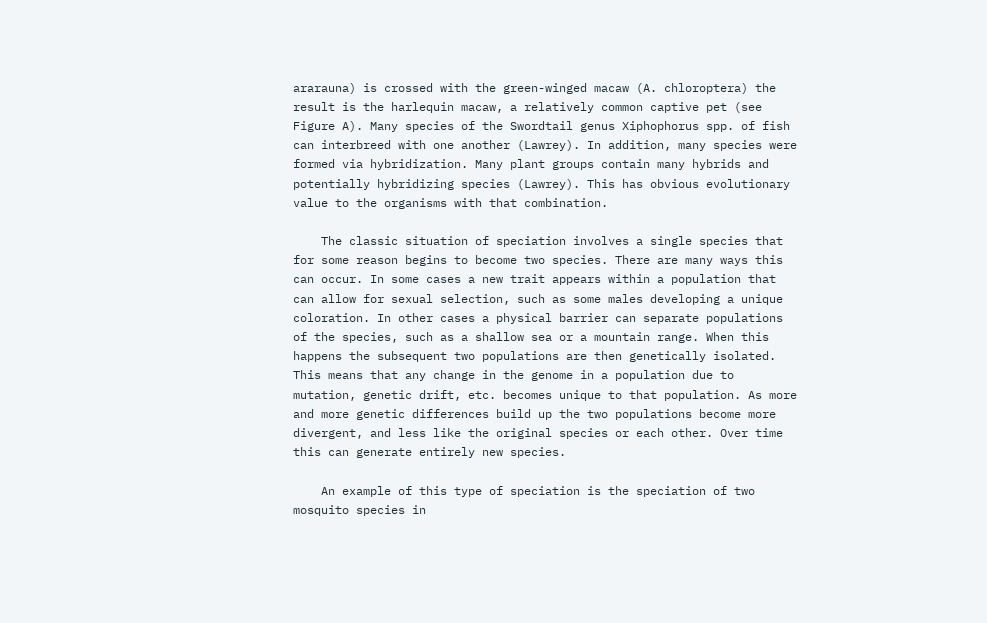ararauna) is crossed with the green-winged macaw (A. chloroptera) the result is the harlequin macaw, a relatively common captive pet (see Figure A). Many species of the Swordtail genus Xiphophorus spp. of fish can interbreed with one another (Lawrey). In addition, many species were formed via hybridization. Many plant groups contain many hybrids and potentially hybridizing species (Lawrey). This has obvious evolutionary value to the organisms with that combination.

    The classic situation of speciation involves a single species that for some reason begins to become two species. There are many ways this can occur. In some cases a new trait appears within a population that can allow for sexual selection, such as some males developing a unique coloration. In other cases a physical barrier can separate populations of the species, such as a shallow sea or a mountain range. When this happens the subsequent two populations are then genetically isolated. This means that any change in the genome in a population due to mutation, genetic drift, etc. becomes unique to that population. As more and more genetic differences build up the two populations become more divergent, and less like the original species or each other. Over time this can generate entirely new species.

    An example of this type of speciation is the speciation of two mosquito species in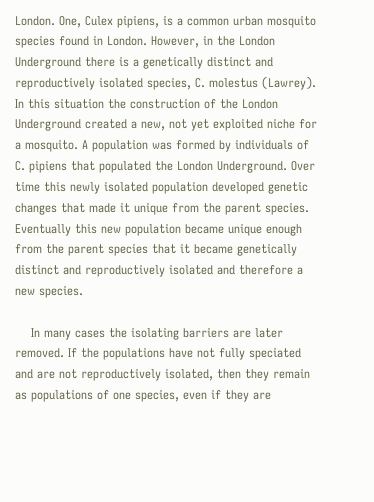London. One, Culex pipiens, is a common urban mosquito species found in London. However, in the London Underground there is a genetically distinct and reproductively isolated species, C. molestus (Lawrey). In this situation the construction of the London Underground created a new, not yet exploited niche for a mosquito. A population was formed by individuals of C. pipiens that populated the London Underground. Over time this newly isolated population developed genetic changes that made it unique from the parent species. Eventually this new population became unique enough from the parent species that it became genetically distinct and reproductively isolated and therefore a new species.

    In many cases the isolating barriers are later removed. If the populations have not fully speciated and are not reproductively isolated, then they remain as populations of one species, even if they are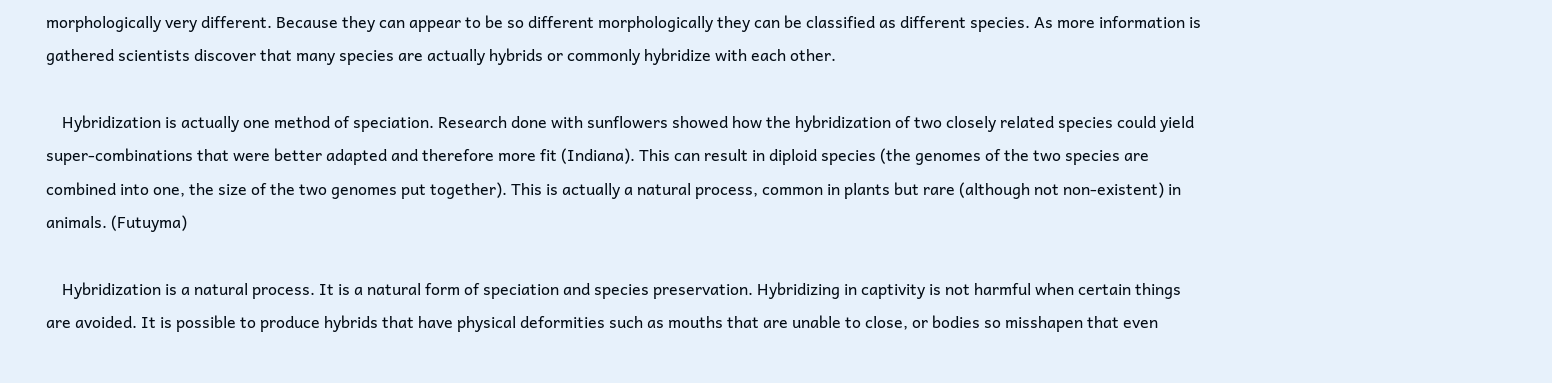morphologically very different. Because they can appear to be so different morphologically they can be classified as different species. As more information is gathered scientists discover that many species are actually hybrids or commonly hybridize with each other.

    Hybridization is actually one method of speciation. Research done with sunflowers showed how the hybridization of two closely related species could yield super-combinations that were better adapted and therefore more fit (Indiana). This can result in diploid species (the genomes of the two species are combined into one, the size of the two genomes put together). This is actually a natural process, common in plants but rare (although not non-existent) in animals. (Futuyma)

    Hybridization is a natural process. It is a natural form of speciation and species preservation. Hybridizing in captivity is not harmful when certain things are avoided. It is possible to produce hybrids that have physical deformities such as mouths that are unable to close, or bodies so misshapen that even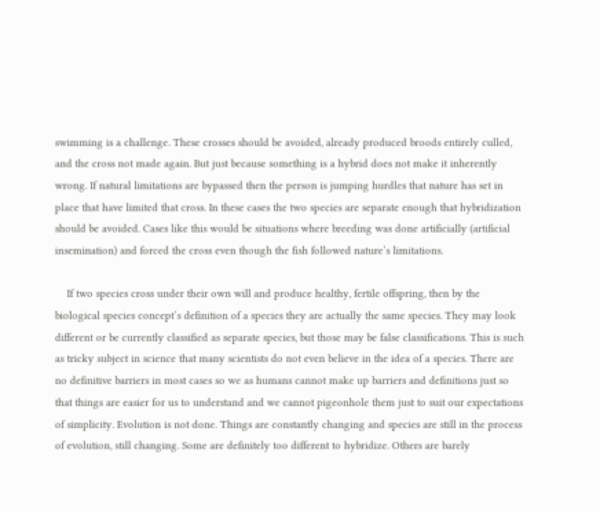swimming is a challenge. These crosses should be avoided, already produced broods entirely culled, and the cross not made again. But just because something is a hybrid does not make it inherently wrong. If natural limitations are bypassed then the person is jumping hurdles that nature has set in place that have limited that cross. In these cases the two species are separate enough that hybridization should be avoided. Cases like this would be situations where breeding was done artificially (artificial insemination) and forced the cross even though the fish followed nature’s limitations.

    If two species cross under their own will and produce healthy, fertile offspring, then by the biological species concept’s definition of a species they are actually the same species. They may look different or be currently classified as separate species, but those may be false classifications. This is such as tricky subject in science that many scientists do not even believe in the idea of a species. There are no definitive barriers in most cases so we as humans cannot make up barriers and definitions just so that things are easier for us to understand and we cannot pigeonhole them just to suit our expectations of simplicity. Evolution is not done. Things are constantly changing and species are still in the process of evolution, still changing. Some are definitely too different to hybridize. Others are barely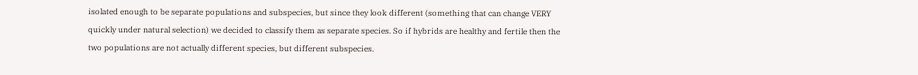isolated enough to be separate populations and subspecies, but since they look different (something that can change VERY quickly under natural selection) we decided to classify them as separate species. So if hybrids are healthy and fertile then the two populations are not actually different species, but different subspecies.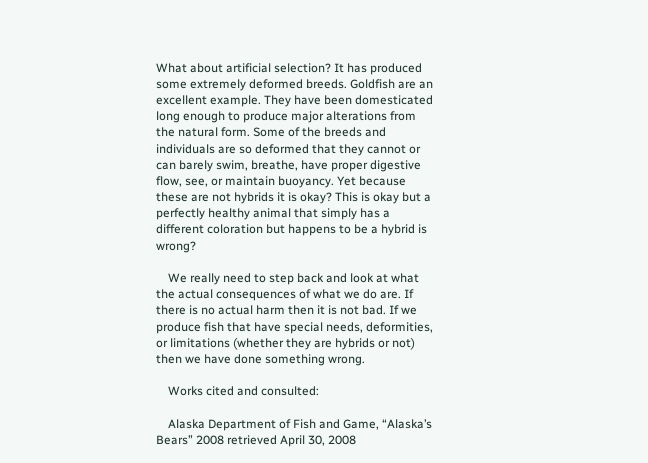What about artificial selection? It has produced some extremely deformed breeds. Goldfish are an excellent example. They have been domesticated long enough to produce major alterations from the natural form. Some of the breeds and individuals are so deformed that they cannot or can barely swim, breathe, have proper digestive flow, see, or maintain buoyancy. Yet because these are not hybrids it is okay? This is okay but a perfectly healthy animal that simply has a different coloration but happens to be a hybrid is wrong?

    We really need to step back and look at what the actual consequences of what we do are. If there is no actual harm then it is not bad. If we produce fish that have special needs, deformities, or limitations (whether they are hybrids or not) then we have done something wrong.

    Works cited and consulted:

    Alaska Department of Fish and Game, “Alaska’s Bears” 2008 retrieved April 30, 2008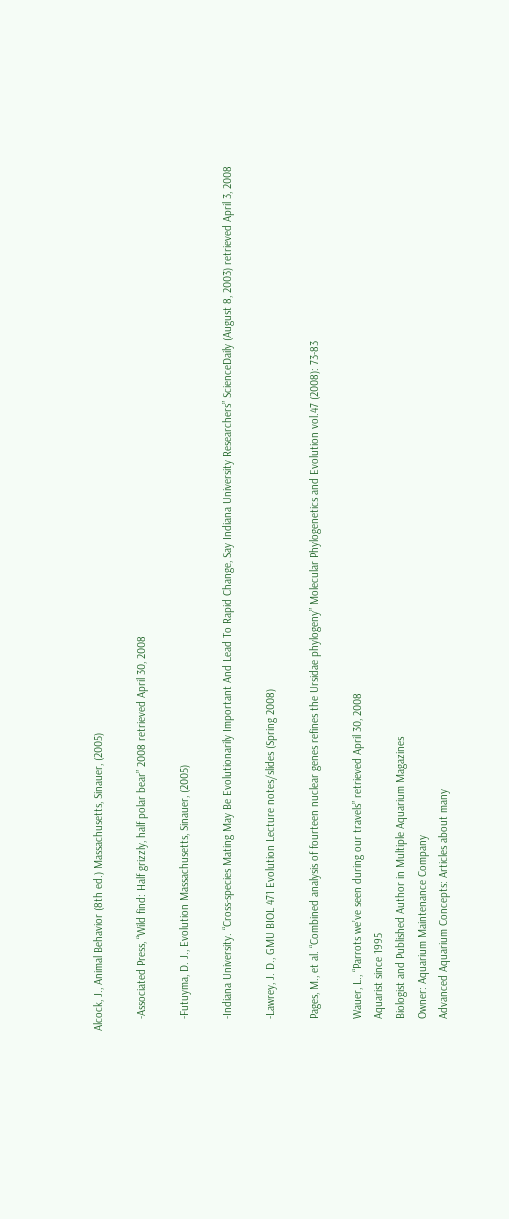Alcock, J., Animal Behavior (8th ed.) Massachusetts, Sinauer, (2005)

    -Associated Press, “Wild find: Half grizzly, half polar bear” 2008 retrieved April 30, 2008

    -Futuyma, D. J., Evolution Massachusetts, Sinauer, (2005)

    -Indiana University. “Cross-species Mating May Be Evolutionarily Important And Lead To Rapid Change, Say Indiana University Researchers” ScienceDaily (August 8, 2003) retrieved April 3, 2008

    -Lawrey, J. D., GMU BIOL 471 Evolution Lecture notes/slides (Spring 2008)

    Pages, M., et al. “Combined analysis of fourteen nuclear genes refines the Ursidae phylogeny” Molecular Phylogenetics and Evolution vol.47 (2008): 73-83

    Wauer, L., “Parrots we’ve seen during our travels” retrieved April 30, 2008
    Aquarist since 1995
    Biologist and Published Author in Multiple Aquarium Magazines
    Owner: Aquarium Maintenance Company
    Advanced Aquarium Concepts: Articles about many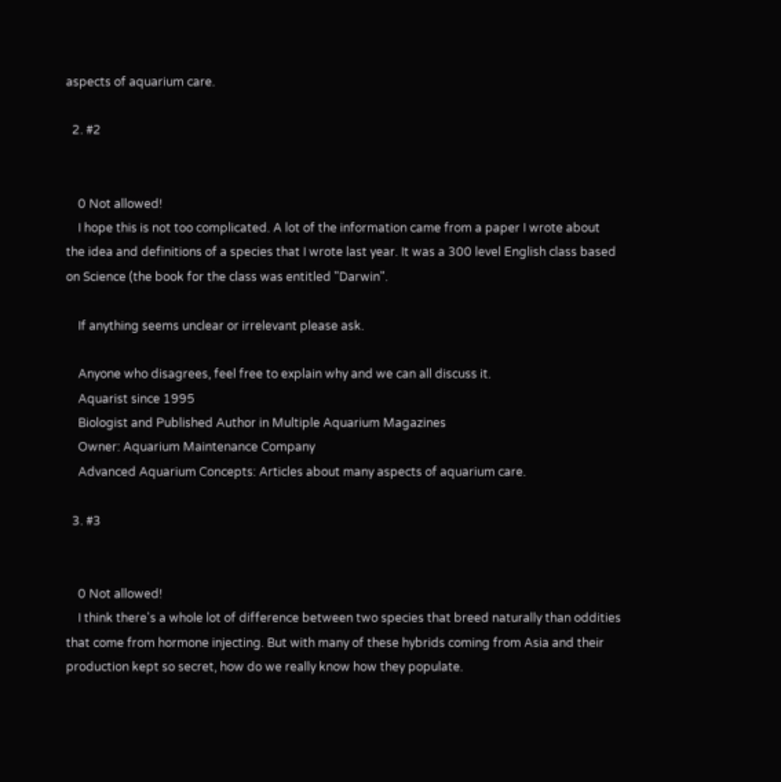aspects of aquarium care.

  2. #2


    0 Not allowed!
    I hope this is not too complicated. A lot of the information came from a paper I wrote about the idea and definitions of a species that I wrote last year. It was a 300 level English class based on Science (the book for the class was entitled "Darwin".

    If anything seems unclear or irrelevant please ask.

    Anyone who disagrees, feel free to explain why and we can all discuss it.
    Aquarist since 1995
    Biologist and Published Author in Multiple Aquarium Magazines
    Owner: Aquarium Maintenance Company
    Advanced Aquarium Concepts: Articles about many aspects of aquarium care.

  3. #3


    0 Not allowed!
    I think there's a whole lot of difference between two species that breed naturally than oddities that come from hormone injecting. But with many of these hybrids coming from Asia and their production kept so secret, how do we really know how they populate.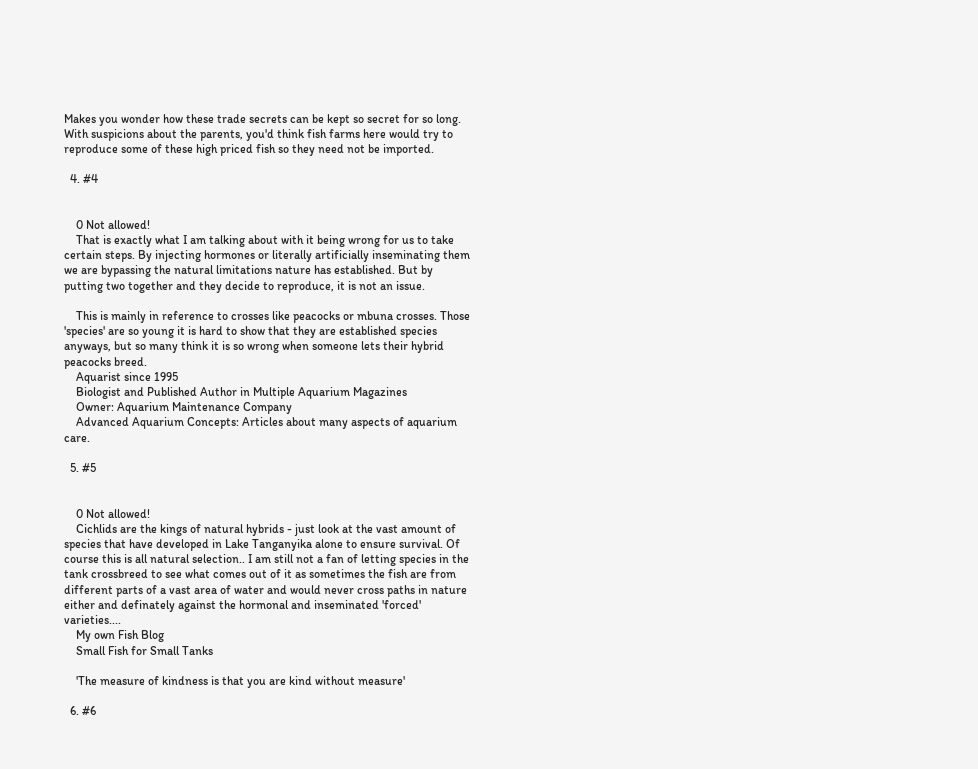Makes you wonder how these trade secrets can be kept so secret for so long. With suspicions about the parents, you'd think fish farms here would try to reproduce some of these high priced fish so they need not be imported.

  4. #4


    0 Not allowed!
    That is exactly what I am talking about with it being wrong for us to take certain steps. By injecting hormones or literally artificially inseminating them we are bypassing the natural limitations nature has established. But by putting two together and they decide to reproduce, it is not an issue.

    This is mainly in reference to crosses like peacocks or mbuna crosses. Those 'species' are so young it is hard to show that they are established species anyways, but so many think it is so wrong when someone lets their hybrid peacocks breed.
    Aquarist since 1995
    Biologist and Published Author in Multiple Aquarium Magazines
    Owner: Aquarium Maintenance Company
    Advanced Aquarium Concepts: Articles about many aspects of aquarium care.

  5. #5


    0 Not allowed!
    Cichlids are the kings of natural hybrids - just look at the vast amount of species that have developed in Lake Tanganyika alone to ensure survival. Of course this is all natural selection.. I am still not a fan of letting species in the tank crossbreed to see what comes out of it as sometimes the fish are from different parts of a vast area of water and would never cross paths in nature either and definately against the hormonal and inseminated 'forced' varieties....
    My own Fish Blog
    Small Fish for Small Tanks

    'The measure of kindness is that you are kind without measure'

  6. #6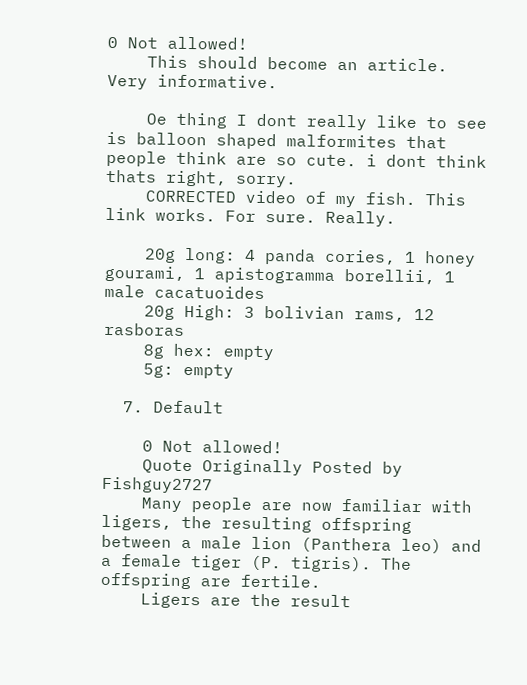0 Not allowed!
    This should become an article. Very informative.

    Oe thing I dont really like to see is balloon shaped malformites that people think are so cute. i dont think thats right, sorry.
    CORRECTED video of my fish. This link works. For sure. Really.

    20g long: 4 panda cories, 1 honey gourami, 1 apistogramma borellii, 1 male cacatuoides
    20g High: 3 bolivian rams, 12 rasboras
    8g hex: empty
    5g: empty

  7. Default

    0 Not allowed!
    Quote Originally Posted by Fishguy2727
    Many people are now familiar with ligers, the resulting offspring between a male lion (Panthera leo) and a female tiger (P. tigris). The offspring are fertile.
    Ligers are the result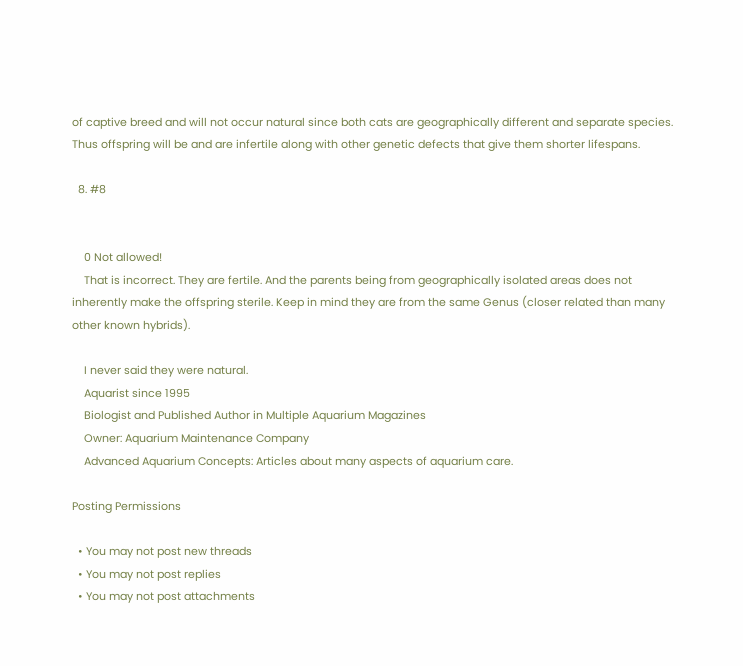of captive breed and will not occur natural since both cats are geographically different and separate species. Thus offspring will be and are infertile along with other genetic defects that give them shorter lifespans.

  8. #8


    0 Not allowed!
    That is incorrect. They are fertile. And the parents being from geographically isolated areas does not inherently make the offspring sterile. Keep in mind they are from the same Genus (closer related than many other known hybrids).

    I never said they were natural.
    Aquarist since 1995
    Biologist and Published Author in Multiple Aquarium Magazines
    Owner: Aquarium Maintenance Company
    Advanced Aquarium Concepts: Articles about many aspects of aquarium care.

Posting Permissions

  • You may not post new threads
  • You may not post replies
  • You may not post attachments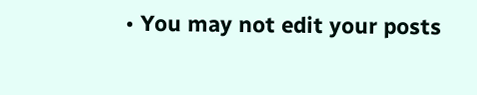• You may not edit your posts